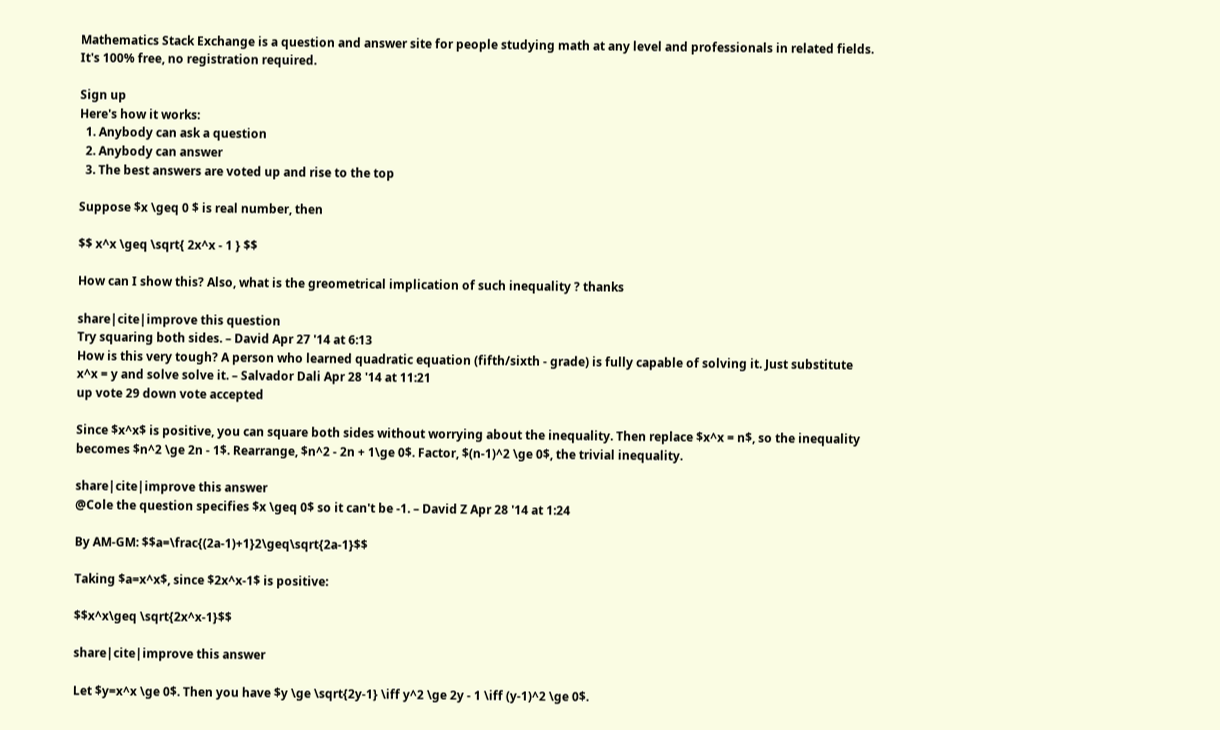Mathematics Stack Exchange is a question and answer site for people studying math at any level and professionals in related fields. It's 100% free, no registration required.

Sign up
Here's how it works:
  1. Anybody can ask a question
  2. Anybody can answer
  3. The best answers are voted up and rise to the top

Suppose $x \geq 0 $ is real number, then

$$ x^x \geq \sqrt{ 2x^x - 1 } $$

How can I show this? Also, what is the greometrical implication of such inequality ? thanks

share|cite|improve this question
Try squaring both sides. – David Apr 27 '14 at 6:13
How is this very tough? A person who learned quadratic equation (fifth/sixth - grade) is fully capable of solving it. Just substitute x^x = y and solve solve it. – Salvador Dali Apr 28 '14 at 11:21
up vote 29 down vote accepted

Since $x^x$ is positive, you can square both sides without worrying about the inequality. Then replace $x^x = n$, so the inequality becomes $n^2 \ge 2n - 1$. Rearrange, $n^2 - 2n + 1\ge 0$. Factor, $(n-1)^2 \ge 0$, the trivial inequality.

share|cite|improve this answer
@Cole the question specifies $x \geq 0$ so it can't be -1. – David Z Apr 28 '14 at 1:24

By AM-GM: $$a=\frac{(2a-1)+1}2\geq\sqrt{2a-1}$$

Taking $a=x^x$, since $2x^x-1$ is positive:

$$x^x\geq \sqrt{2x^x-1}$$

share|cite|improve this answer

Let $y=x^x \ge 0$. Then you have $y \ge \sqrt{2y-1} \iff y^2 \ge 2y - 1 \iff (y-1)^2 \ge 0$.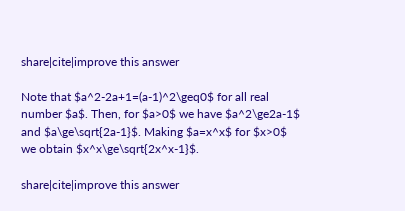share|cite|improve this answer

Note that $a^2-2a+1=(a-1)^2\geq0$ for all real number $a$. Then, for $a>0$ we have $a^2\ge2a-1$ and $a\ge\sqrt{2a-1}$. Making $a=x^x$ for $x>0$ we obtain $x^x\ge\sqrt{2x^x-1}$.

share|cite|improve this answer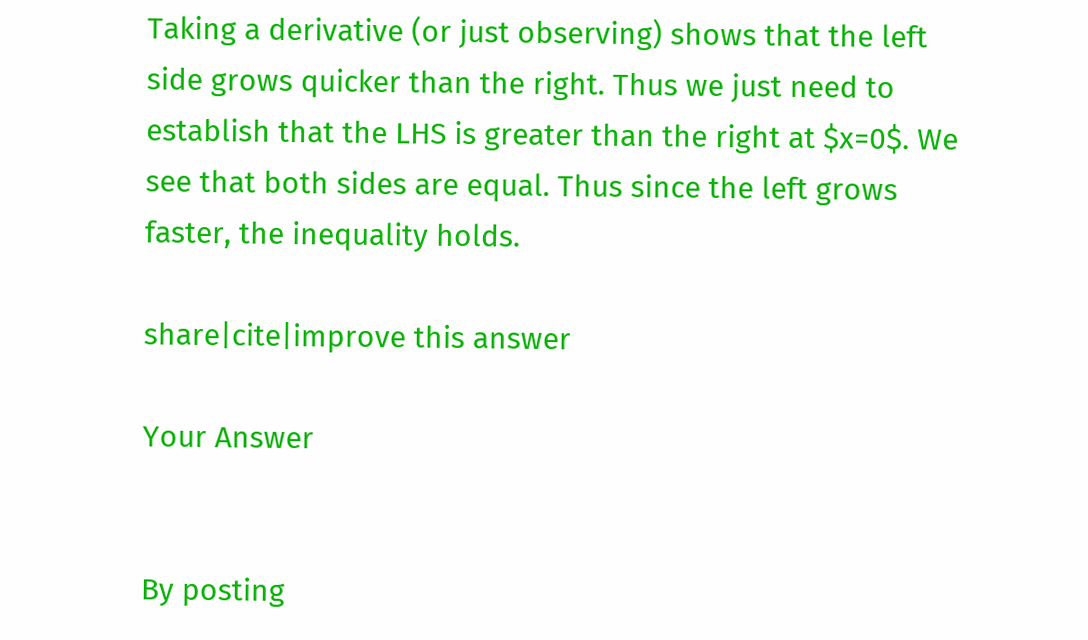Taking a derivative (or just observing) shows that the left side grows quicker than the right. Thus we just need to establish that the LHS is greater than the right at $x=0$. We see that both sides are equal. Thus since the left grows faster, the inequality holds.

share|cite|improve this answer

Your Answer


By posting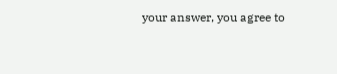your answer, you agree to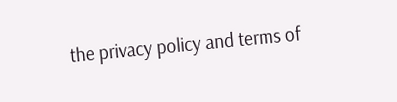the privacy policy and terms of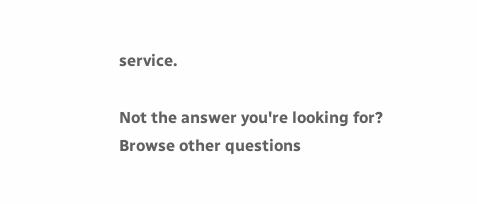service.

Not the answer you're looking for? Browse other questions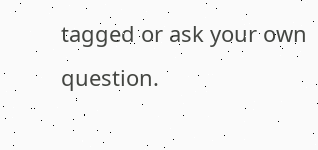tagged or ask your own question.